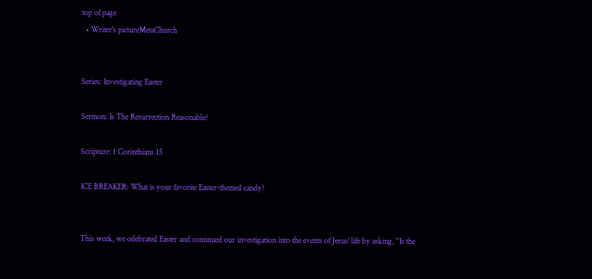top of page
  • Writer's pictureMetaChurch


Series: Investigating Easter

Sermon: Is The Resurrection Reasonable?

Scripture: 1 Corinthians 15

ICE BREAKER: What is your favorite Easter-themed candy?


This week, we celebrated Easter and continued our investigation into the events of Jesus' life by asking, "Is the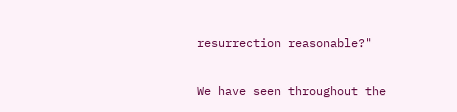resurrection reasonable?"

We have seen throughout the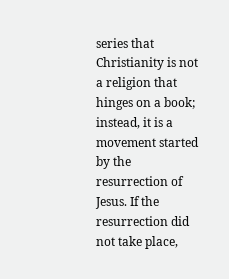series that Christianity is not a religion that hinges on a book; instead, it is a movement started by the resurrection of Jesus. If the resurrection did not take place,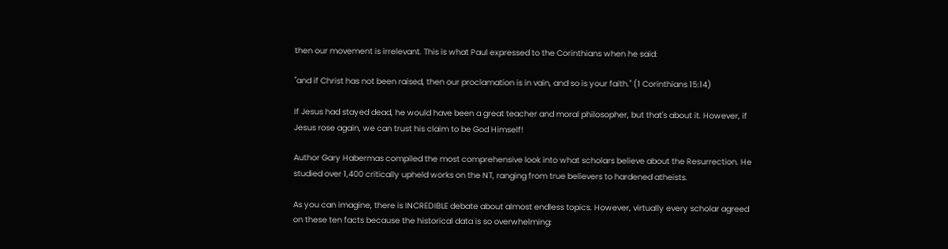then our movement is irrelevant. This is what Paul expressed to the Corinthians when he said:

"and if Christ has not been raised, then our proclamation is in vain, and so is your faith." (1 Corinthians 15:14)

If Jesus had stayed dead, he would have been a great teacher and moral philosopher, but that's about it. However, if Jesus rose again, we can trust his claim to be God Himself!

Author Gary Habermas compiled the most comprehensive look into what scholars believe about the Resurrection. He studied over 1,400 critically upheld works on the NT, ranging from true believers to hardened atheists.

As you can imagine, there is INCREDIBLE debate about almost endless topics. However, virtually every scholar agreed on these ten facts because the historical data is so overwhelming: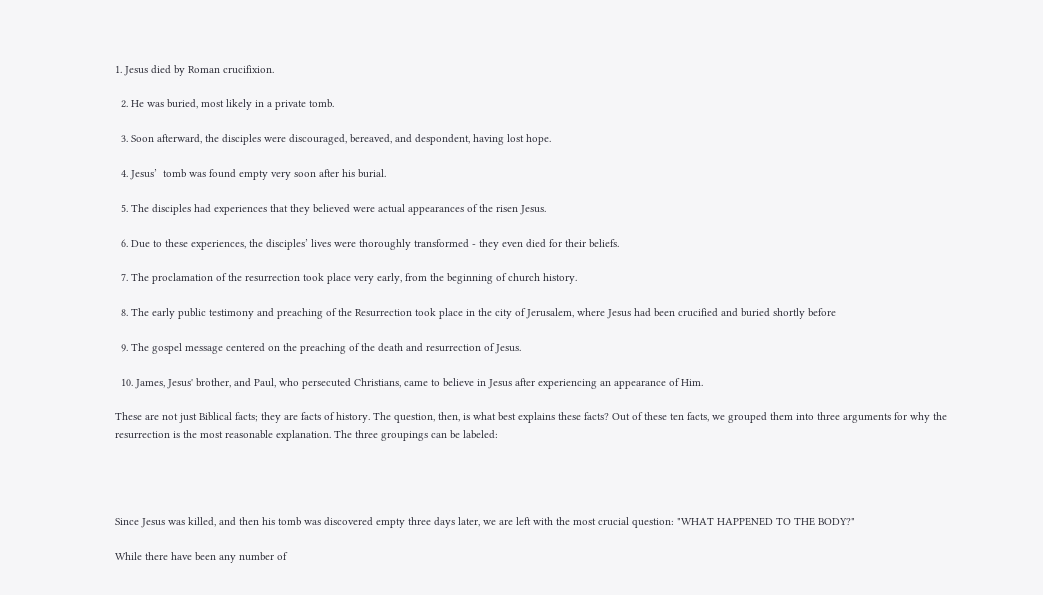1. Jesus died by Roman crucifixion.

  2. He was buried, most likely in a private tomb.

  3. Soon afterward, the disciples were discouraged, bereaved, and despondent, having lost hope.

  4. Jesus’  tomb was found empty very soon after his burial.

  5. The disciples had experiences that they believed were actual appearances of the risen Jesus.

  6. Due to these experiences, the disciples’ lives were thoroughly transformed - they even died for their beliefs.

  7. The proclamation of the resurrection took place very early, from the beginning of church history.

  8. The early public testimony and preaching of the Resurrection took place in the city of Jerusalem, where Jesus had been crucified and buried shortly before

  9. The gospel message centered on the preaching of the death and resurrection of Jesus.

  10. James, Jesus' brother, and Paul, who persecuted Christians, came to believe in Jesus after experiencing an appearance of Him.

These are not just Biblical facts; they are facts of history. The question, then, is what best explains these facts? Out of these ten facts, we grouped them into three arguments for why the resurrection is the most reasonable explanation. The three groupings can be labeled:




Since Jesus was killed, and then his tomb was discovered empty three days later, we are left with the most crucial question: "WHAT HAPPENED TO THE BODY?"

While there have been any number of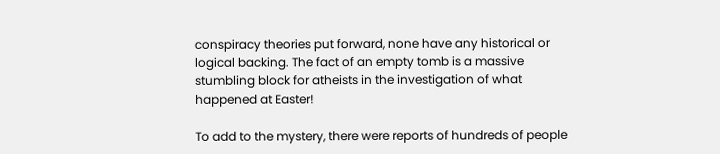conspiracy theories put forward, none have any historical or logical backing. The fact of an empty tomb is a massive stumbling block for atheists in the investigation of what happened at Easter!

To add to the mystery, there were reports of hundreds of people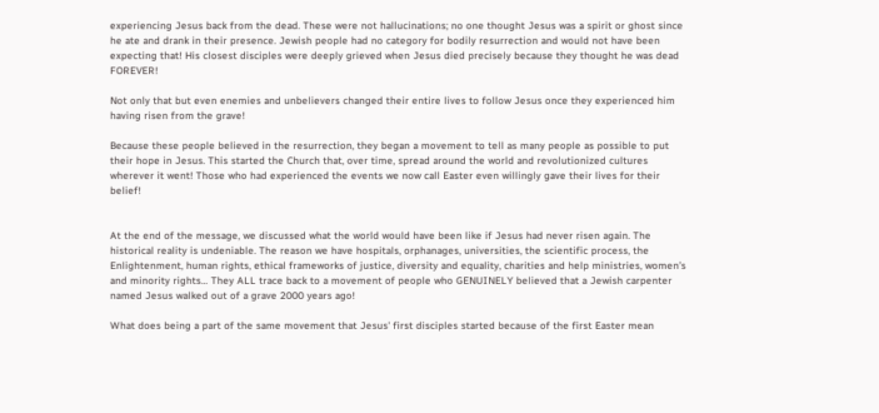experiencing Jesus back from the dead. These were not hallucinations; no one thought Jesus was a spirit or ghost since he ate and drank in their presence. Jewish people had no category for bodily resurrection and would not have been expecting that! His closest disciples were deeply grieved when Jesus died precisely because they thought he was dead FOREVER!

Not only that but even enemies and unbelievers changed their entire lives to follow Jesus once they experienced him having risen from the grave!

Because these people believed in the resurrection, they began a movement to tell as many people as possible to put their hope in Jesus. This started the Church that, over time, spread around the world and revolutionized cultures wherever it went! Those who had experienced the events we now call Easter even willingly gave their lives for their belief!


At the end of the message, we discussed what the world would have been like if Jesus had never risen again. The historical reality is undeniable. The reason we have hospitals, orphanages, universities, the scientific process, the Enlightenment, human rights, ethical frameworks of justice, diversity and equality, charities and help ministries, women’s and minority rights… They ALL trace back to a movement of people who GENUINELY believed that a Jewish carpenter named Jesus walked out of a grave 2000 years ago!

What does being a part of the same movement that Jesus' first disciples started because of the first Easter mean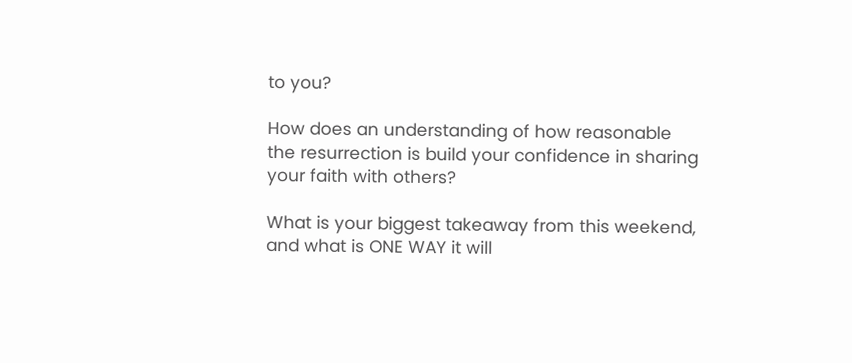to you?

How does an understanding of how reasonable the resurrection is build your confidence in sharing your faith with others?

What is your biggest takeaway from this weekend, and what is ONE WAY it will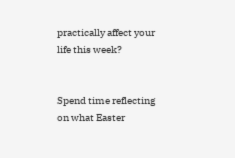practically affect your life this week?


Spend time reflecting on what Easter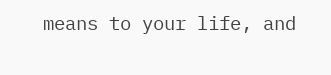means to your life, and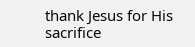thank Jesus for His sacrifice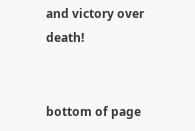and victory over death!


bottom of page